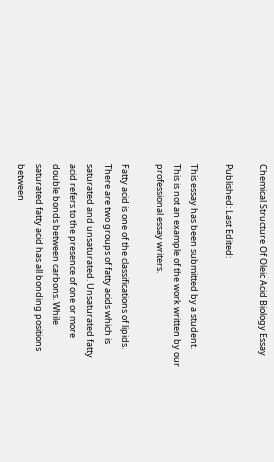Chemical Structure Of Oleic Acid Biology Essay

Published: Last Edited:

This essay has been submitted by a student. This is not an example of the work written by our professional essay writers.

Fatty acid is one of the classifications of lipids. There are two groups of fatty acids which is saturated and unsaturated. Unsaturated fatty acid refers to the presence of one or more double bonds between carbons. While saturated fatty acid has all bonding positions between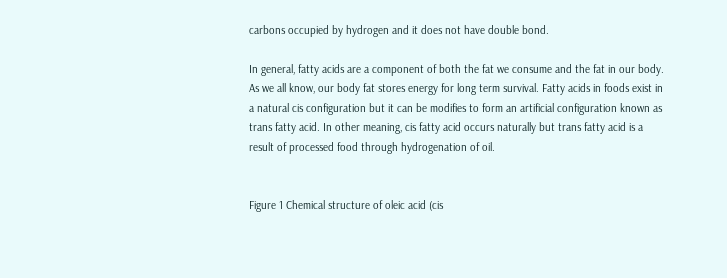carbons occupied by hydrogen and it does not have double bond.

In general, fatty acids are a component of both the fat we consume and the fat in our body. As we all know, our body fat stores energy for long term survival. Fatty acids in foods exist in a natural cis configuration but it can be modifies to form an artificial configuration known as trans fatty acid. In other meaning, cis fatty acid occurs naturally but trans fatty acid is a result of processed food through hydrogenation of oil.


Figure 1 Chemical structure of oleic acid (cis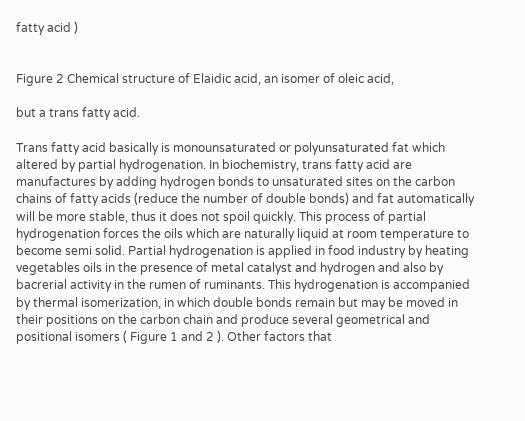fatty acid )


Figure 2 Chemical structure of Elaidic acid, an isomer of oleic acid,

but a trans fatty acid.

Trans fatty acid basically is monounsaturated or polyunsaturated fat which altered by partial hydrogenation. In biochemistry, trans fatty acid are manufactures by adding hydrogen bonds to unsaturated sites on the carbon chains of fatty acids (reduce the number of double bonds) and fat automatically will be more stable, thus it does not spoil quickly. This process of partial hydrogenation forces the oils which are naturally liquid at room temperature to become semi solid. Partial hydrogenation is applied in food industry by heating vegetables oils in the presence of metal catalyst and hydrogen and also by bacrerial activity in the rumen of ruminants. This hydrogenation is accompanied by thermal isomerization, in which double bonds remain but may be moved in their positions on the carbon chain and produce several geometrical and positional isomers ( Figure 1 and 2 ). Other factors that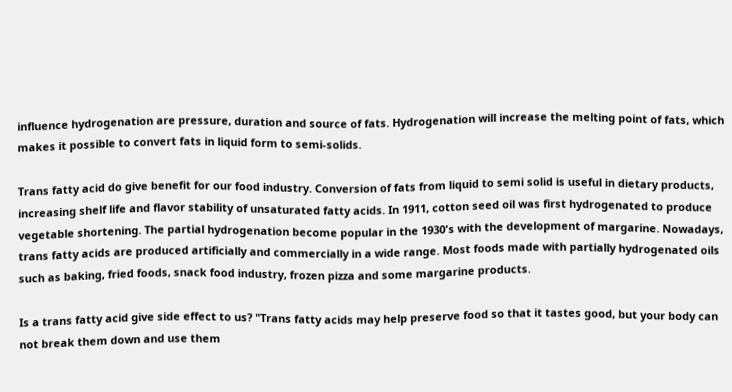influence hydrogenation are pressure, duration and source of fats. Hydrogenation will increase the melting point of fats, which makes it possible to convert fats in liquid form to semi-solids.

Trans fatty acid do give benefit for our food industry. Conversion of fats from liquid to semi solid is useful in dietary products, increasing shelf life and flavor stability of unsaturated fatty acids. In 1911, cotton seed oil was first hydrogenated to produce vegetable shortening. The partial hydrogenation become popular in the 1930's with the development of margarine. Nowadays, trans fatty acids are produced artificially and commercially in a wide range. Most foods made with partially hydrogenated oils such as baking, fried foods, snack food industry, frozen pizza and some margarine products.

Is a trans fatty acid give side effect to us? "Trans fatty acids may help preserve food so that it tastes good, but your body can not break them down and use them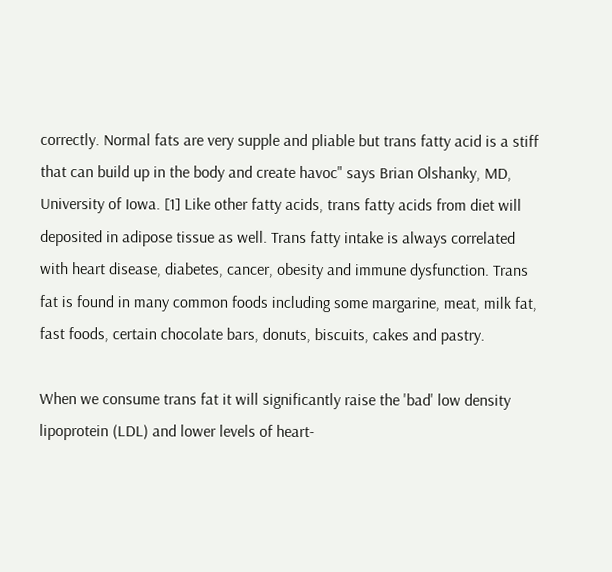correctly. Normal fats are very supple and pliable but trans fatty acid is a stiff that can build up in the body and create havoc" says Brian Olshanky, MD, University of Iowa. [1] Like other fatty acids, trans fatty acids from diet will deposited in adipose tissue as well. Trans fatty intake is always correlated with heart disease, diabetes, cancer, obesity and immune dysfunction. Trans fat is found in many common foods including some margarine, meat, milk fat, fast foods, certain chocolate bars, donuts, biscuits, cakes and pastry.

When we consume trans fat it will significantly raise the 'bad' low density lipoprotein (LDL) and lower levels of heart-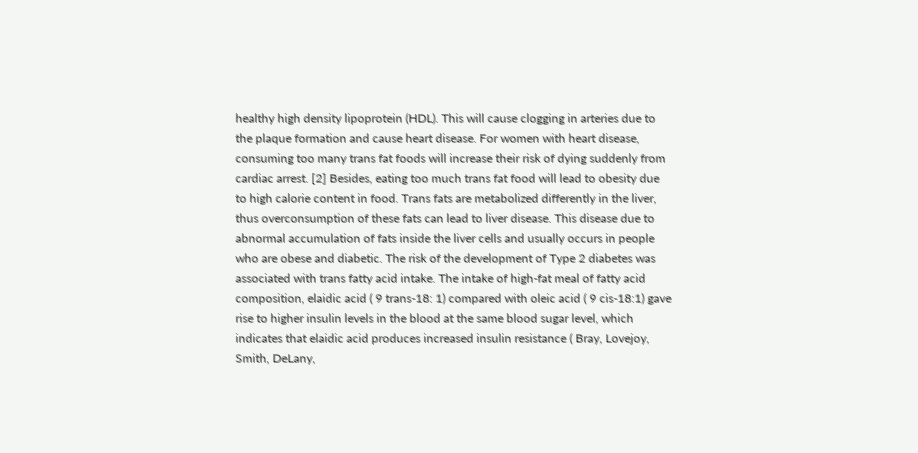healthy high density lipoprotein (HDL). This will cause clogging in arteries due to the plaque formation and cause heart disease. For women with heart disease, consuming too many trans fat foods will increase their risk of dying suddenly from cardiac arrest. [2] Besides, eating too much trans fat food will lead to obesity due to high calorie content in food. Trans fats are metabolized differently in the liver, thus overconsumption of these fats can lead to liver disease. This disease due to abnormal accumulation of fats inside the liver cells and usually occurs in people who are obese and diabetic. The risk of the development of Type 2 diabetes was associated with trans fatty acid intake. The intake of high-fat meal of fatty acid composition, elaidic acid ( 9 trans-18: 1) compared with oleic acid ( 9 cis-18:1) gave rise to higher insulin levels in the blood at the same blood sugar level, which indicates that elaidic acid produces increased insulin resistance ( Bray, Lovejoy, Smith, DeLany,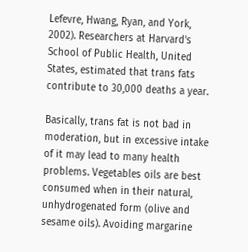Lefevre, Hwang, Ryan, and York, 2002). Researchers at Harvard's School of Public Health, United States, estimated that trans fats contribute to 30,000 deaths a year.

Basically, trans fat is not bad in moderation, but in excessive intake of it may lead to many health problems. Vegetables oils are best consumed when in their natural, unhydrogenated form (olive and sesame oils). Avoiding margarine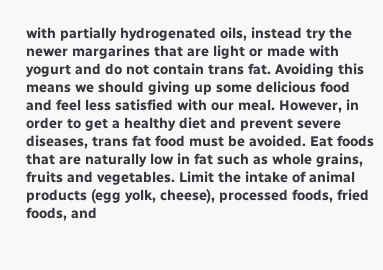with partially hydrogenated oils, instead try the newer margarines that are light or made with yogurt and do not contain trans fat. Avoiding this means we should giving up some delicious food and feel less satisfied with our meal. However, in order to get a healthy diet and prevent severe diseases, trans fat food must be avoided. Eat foods that are naturally low in fat such as whole grains, fruits and vegetables. Limit the intake of animal products (egg yolk, cheese), processed foods, fried foods, and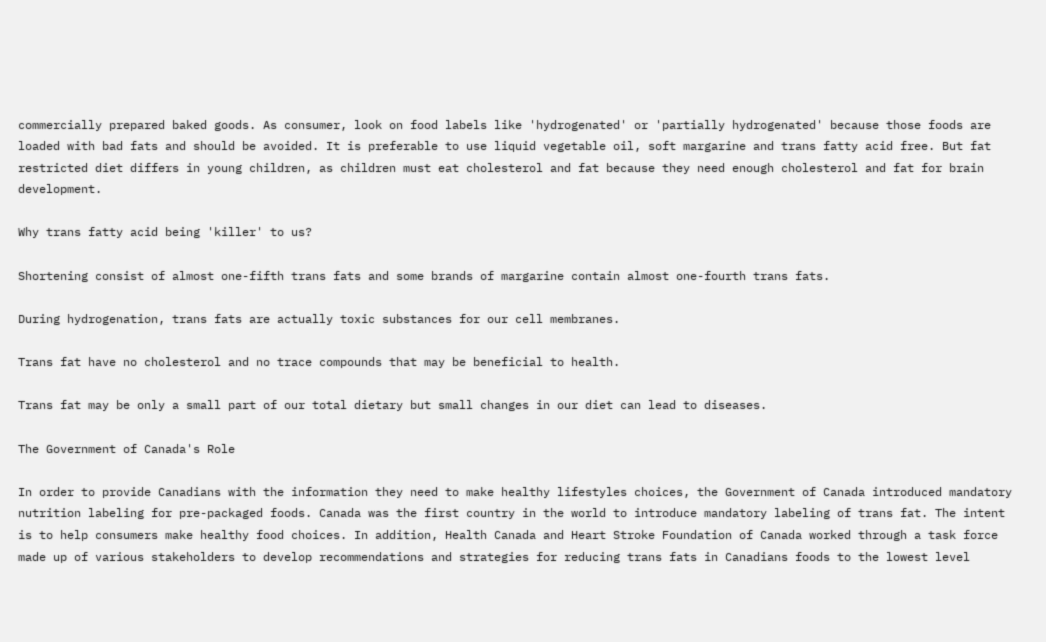commercially prepared baked goods. As consumer, look on food labels like 'hydrogenated' or 'partially hydrogenated' because those foods are loaded with bad fats and should be avoided. It is preferable to use liquid vegetable oil, soft margarine and trans fatty acid free. But fat restricted diet differs in young children, as children must eat cholesterol and fat because they need enough cholesterol and fat for brain development.

Why trans fatty acid being 'killer' to us?

Shortening consist of almost one-fifth trans fats and some brands of margarine contain almost one-fourth trans fats.

During hydrogenation, trans fats are actually toxic substances for our cell membranes.

Trans fat have no cholesterol and no trace compounds that may be beneficial to health.

Trans fat may be only a small part of our total dietary but small changes in our diet can lead to diseases.

The Government of Canada's Role

In order to provide Canadians with the information they need to make healthy lifestyles choices, the Government of Canada introduced mandatory nutrition labeling for pre-packaged foods. Canada was the first country in the world to introduce mandatory labeling of trans fat. The intent is to help consumers make healthy food choices. In addition, Health Canada and Heart Stroke Foundation of Canada worked through a task force made up of various stakeholders to develop recommendations and strategies for reducing trans fats in Canadians foods to the lowest level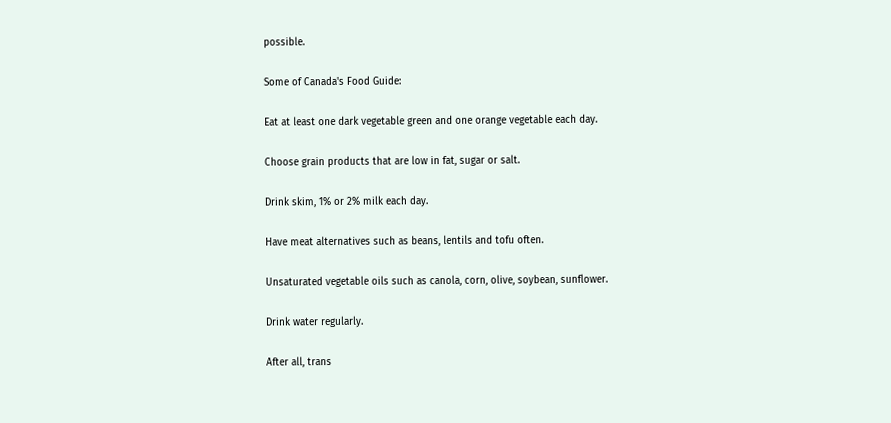possible.

Some of Canada's Food Guide:

Eat at least one dark vegetable green and one orange vegetable each day.

Choose grain products that are low in fat, sugar or salt.

Drink skim, 1% or 2% milk each day.

Have meat alternatives such as beans, lentils and tofu often.

Unsaturated vegetable oils such as canola, corn, olive, soybean, sunflower.

Drink water regularly.

After all, trans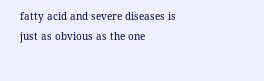fatty acid and severe diseases is just as obvious as the one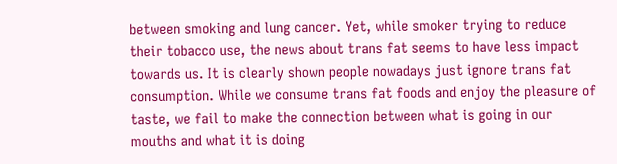between smoking and lung cancer. Yet, while smoker trying to reduce their tobacco use, the news about trans fat seems to have less impact towards us. It is clearly shown people nowadays just ignore trans fat consumption. While we consume trans fat foods and enjoy the pleasure of taste, we fail to make the connection between what is going in our mouths and what it is doing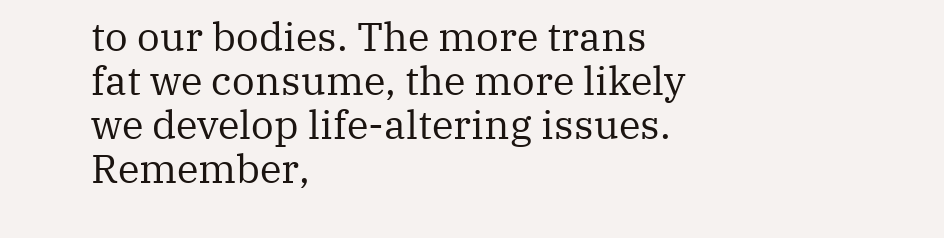to our bodies. The more trans fat we consume, the more likely we develop life-altering issues. Remember,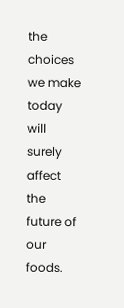the choices we make today will surely affect the future of our foods.